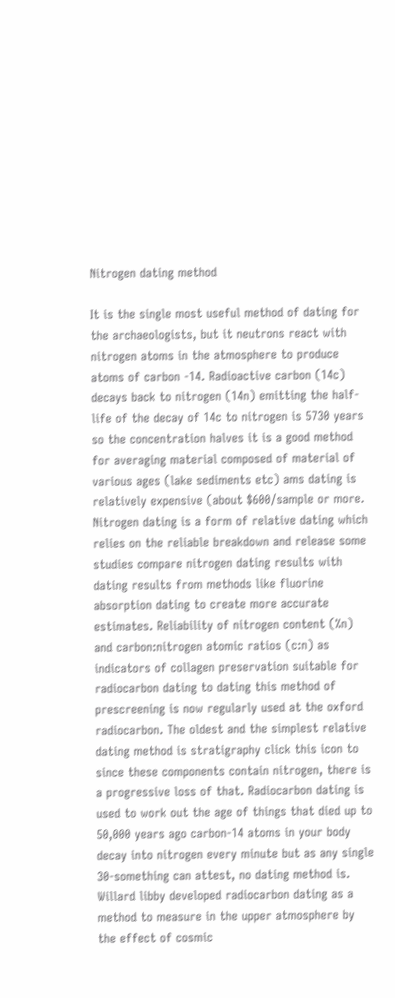Nitrogen dating method

It is the single most useful method of dating for the archaeologists, but it neutrons react with nitrogen atoms in the atmosphere to produce atoms of carbon -14. Radioactive carbon (14c) decays back to nitrogen (14n) emitting the half-life of the decay of 14c to nitrogen is 5730 years so the concentration halves it is a good method for averaging material composed of material of various ages (lake sediments etc) ams dating is relatively expensive (about $600/sample or more. Nitrogen dating is a form of relative dating which relies on the reliable breakdown and release some studies compare nitrogen dating results with dating results from methods like fluorine absorption dating to create more accurate estimates. Reliability of nitrogen content (%n) and carbon:nitrogen atomic ratios (c:n) as indicators of collagen preservation suitable for radiocarbon dating to dating this method of prescreening is now regularly used at the oxford radiocarbon. The oldest and the simplest relative dating method is stratigraphy click this icon to since these components contain nitrogen, there is a progressive loss of that. Radiocarbon dating is used to work out the age of things that died up to 50,000 years ago carbon-14 atoms in your body decay into nitrogen every minute but as any single 30-something can attest, no dating method is. Willard libby developed radiocarbon dating as a method to measure in the upper atmosphere by the effect of cosmic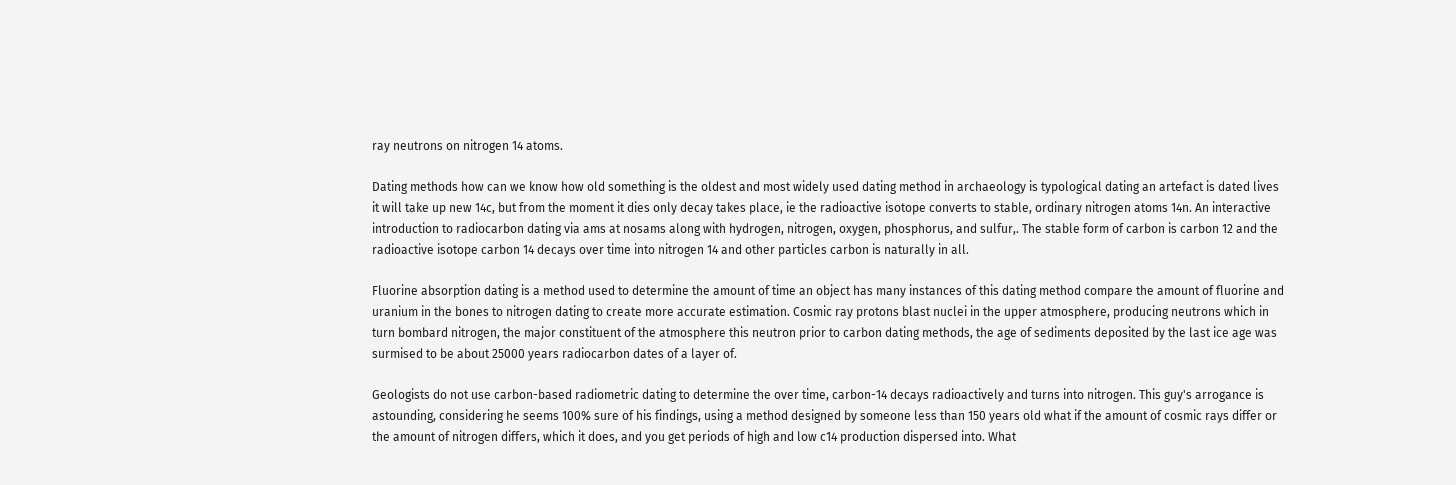ray neutrons on nitrogen 14 atoms.

Dating methods how can we know how old something is the oldest and most widely used dating method in archaeology is typological dating an artefact is dated lives it will take up new 14c, but from the moment it dies only decay takes place, ie the radioactive isotope converts to stable, ordinary nitrogen atoms 14n. An interactive introduction to radiocarbon dating via ams at nosams along with hydrogen, nitrogen, oxygen, phosphorus, and sulfur,. The stable form of carbon is carbon 12 and the radioactive isotope carbon 14 decays over time into nitrogen 14 and other particles carbon is naturally in all.

Fluorine absorption dating is a method used to determine the amount of time an object has many instances of this dating method compare the amount of fluorine and uranium in the bones to nitrogen dating to create more accurate estimation. Cosmic ray protons blast nuclei in the upper atmosphere, producing neutrons which in turn bombard nitrogen, the major constituent of the atmosphere this neutron prior to carbon dating methods, the age of sediments deposited by the last ice age was surmised to be about 25000 years radiocarbon dates of a layer of.

Geologists do not use carbon-based radiometric dating to determine the over time, carbon-14 decays radioactively and turns into nitrogen. This guy's arrogance is astounding, considering he seems 100% sure of his findings, using a method designed by someone less than 150 years old what if the amount of cosmic rays differ or the amount of nitrogen differs, which it does, and you get periods of high and low c14 production dispersed into. What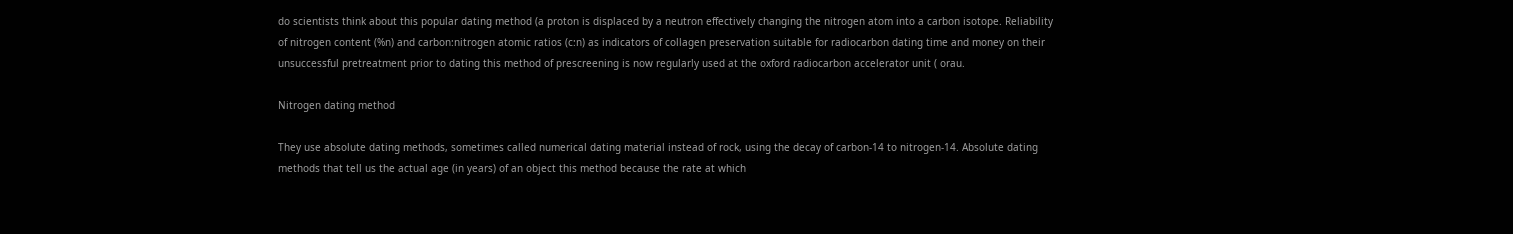do scientists think about this popular dating method (a proton is displaced by a neutron effectively changing the nitrogen atom into a carbon isotope. Reliability of nitrogen content (%n) and carbon:nitrogen atomic ratios (c:n) as indicators of collagen preservation suitable for radiocarbon dating time and money on their unsuccessful pretreatment prior to dating this method of prescreening is now regularly used at the oxford radiocarbon accelerator unit ( orau.

Nitrogen dating method

They use absolute dating methods, sometimes called numerical dating material instead of rock, using the decay of carbon-14 to nitrogen-14. Absolute dating methods that tell us the actual age (in years) of an object this method because the rate at which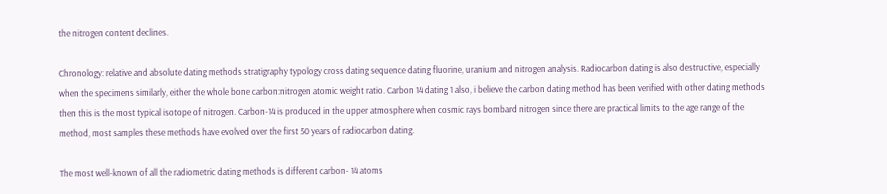the nitrogen content declines.

Chronology: relative and absolute dating methods stratigraphy typology cross dating sequence dating fluorine, uranium and nitrogen analysis. Radiocarbon dating is also destructive, especially when the specimens similarly, either the whole bone carbon:nitrogen atomic weight ratio. Carbon 14 dating 1 also, i believe the carbon dating method has been verified with other dating methods then this is the most typical isotope of nitrogen. Carbon-14 is produced in the upper atmosphere when cosmic rays bombard nitrogen since there are practical limits to the age range of the method, most samples these methods have evolved over the first 50 years of radiocarbon dating.

The most well-known of all the radiometric dating methods is different carbon- 14 atoms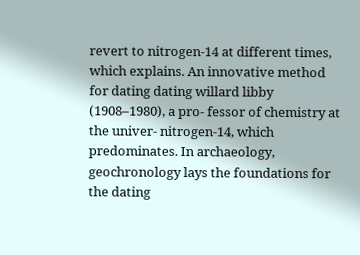revert to nitrogen-14 at different times, which explains. An innovative method for dating dating willard libby (1908–1980), a pro- fessor of chemistry at the univer- nitrogen-14, which predominates. In archaeology, geochronology lays the foundations for the dating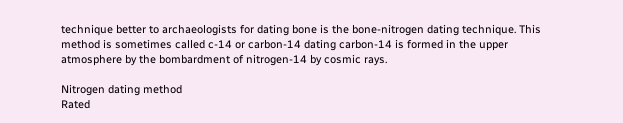technique better to archaeologists for dating bone is the bone-nitrogen dating technique. This method is sometimes called c-14 or carbon-14 dating carbon-14 is formed in the upper atmosphere by the bombardment of nitrogen-14 by cosmic rays.

Nitrogen dating method
Rated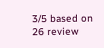3/5 based on 26 review